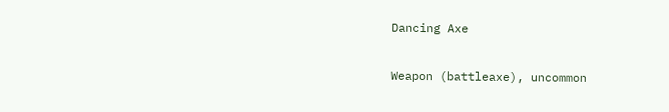Dancing Axe

Weapon (battleaxe), uncommon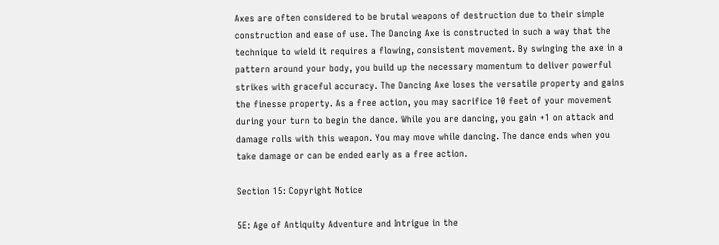Axes are often considered to be brutal weapons of destruction due to their simple construction and ease of use. The Dancing Axe is constructed in such a way that the technique to wield it requires a flowing, consistent movement. By swinging the axe in a pattern around your body, you build up the necessary momentum to deliver powerful strikes with graceful accuracy. The Dancing Axe loses the versatile property and gains the finesse property. As a free action, you may sacrifice 10 feet of your movement during your turn to begin the dance. While you are dancing, you gain +1 on attack and damage rolls with this weapon. You may move while dancing. The dance ends when you take damage or can be ended early as a free action.

Section 15: Copyright Notice

5E: Age of Antiquity Adventure and Intrigue in the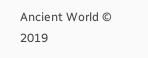Ancient World © 2019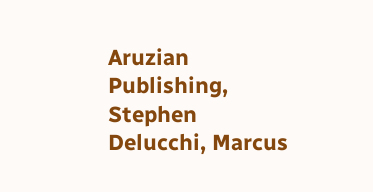Aruzian Publishing, Stephen Delucchi, Marcus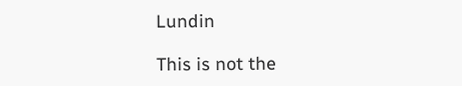Lundin

This is not the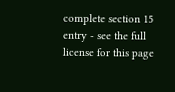complete section 15 entry - see the full license for this page